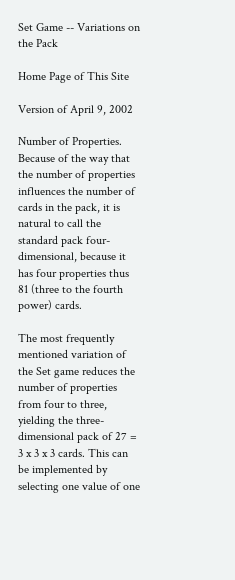Set Game -- Variations on the Pack

Home Page of This Site

Version of April 9, 2002

Number of Properties. Because of the way that the number of properties influences the number of cards in the pack, it is natural to call the standard pack four-dimensional, because it has four properties thus 81 (three to the fourth power) cards.

The most frequently mentioned variation of the Set game reduces the number of properties from four to three, yielding the three-dimensional pack of 27 = 3 x 3 x 3 cards. This can be implemented by selecting one value of one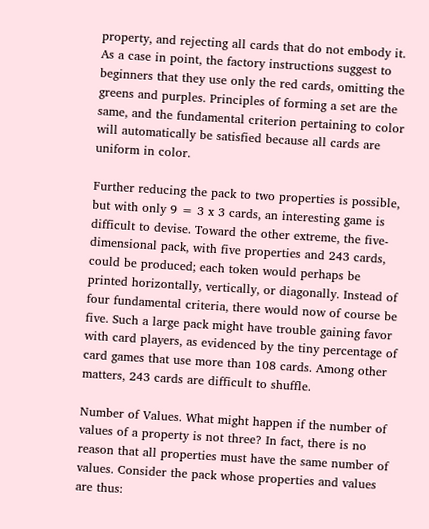property, and rejecting all cards that do not embody it. As a case in point, the factory instructions suggest to beginners that they use only the red cards, omitting the greens and purples. Principles of forming a set are the same, and the fundamental criterion pertaining to color will automatically be satisfied because all cards are uniform in color.

Further reducing the pack to two properties is possible, but with only 9 = 3 x 3 cards, an interesting game is difficult to devise. Toward the other extreme, the five-dimensional pack, with five properties and 243 cards, could be produced; each token would perhaps be printed horizontally, vertically, or diagonally. Instead of four fundamental criteria, there would now of course be five. Such a large pack might have trouble gaining favor with card players, as evidenced by the tiny percentage of card games that use more than 108 cards. Among other matters, 243 cards are difficult to shuffle.

Number of Values. What might happen if the number of values of a property is not three? In fact, there is no reason that all properties must have the same number of values. Consider the pack whose properties and values are thus: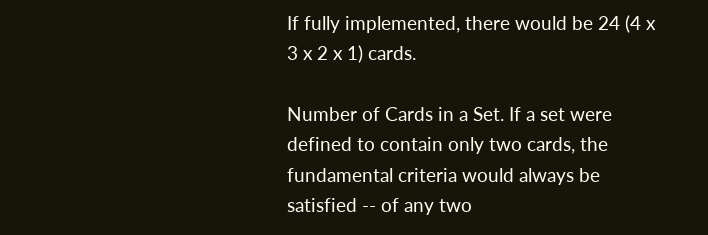If fully implemented, there would be 24 (4 x 3 x 2 x 1) cards.

Number of Cards in a Set. If a set were defined to contain only two cards, the fundamental criteria would always be satisfied -- of any two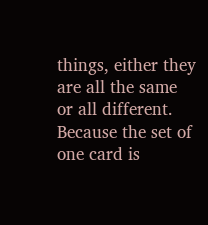things, either they are all the same or all different. Because the set of one card is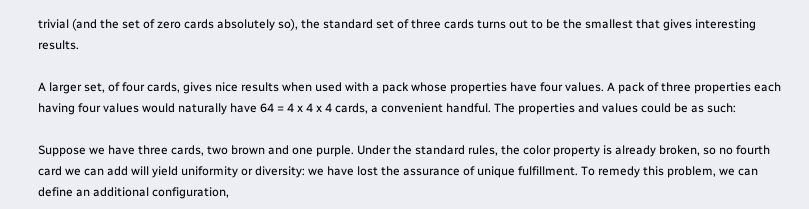trivial (and the set of zero cards absolutely so), the standard set of three cards turns out to be the smallest that gives interesting results.

A larger set, of four cards, gives nice results when used with a pack whose properties have four values. A pack of three properties each having four values would naturally have 64 = 4 x 4 x 4 cards, a convenient handful. The properties and values could be as such:

Suppose we have three cards, two brown and one purple. Under the standard rules, the color property is already broken, so no fourth card we can add will yield uniformity or diversity: we have lost the assurance of unique fulfillment. To remedy this problem, we can define an additional configuration,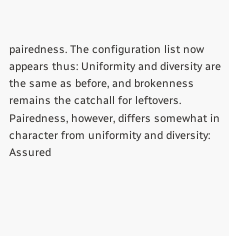pairedness. The configuration list now appears thus: Uniformity and diversity are the same as before, and brokenness remains the catchall for leftovers. Pairedness, however, differs somewhat in character from uniformity and diversity: Assured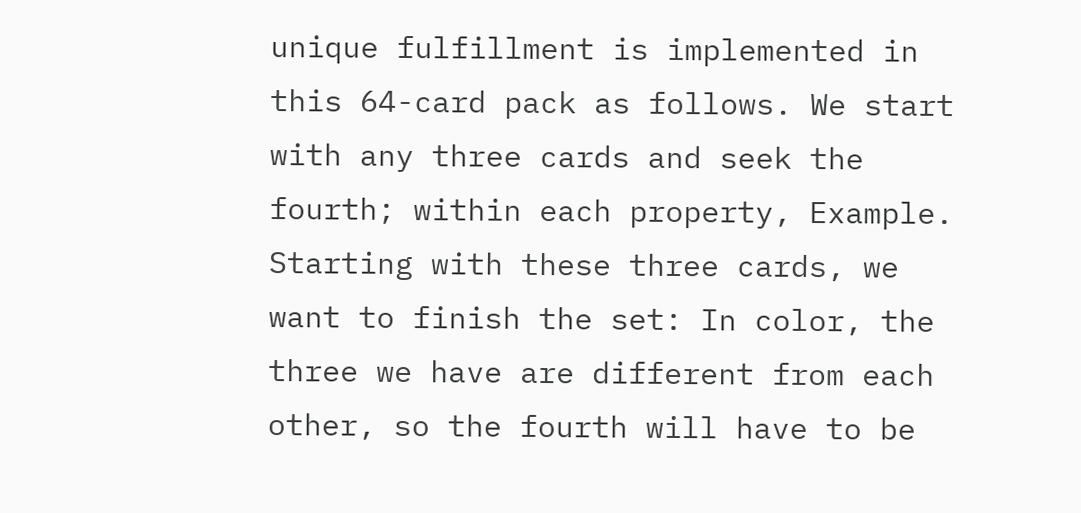unique fulfillment is implemented in this 64-card pack as follows. We start with any three cards and seek the fourth; within each property, Example. Starting with these three cards, we want to finish the set: In color, the three we have are different from each other, so the fourth will have to be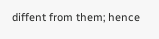diffent from them; hence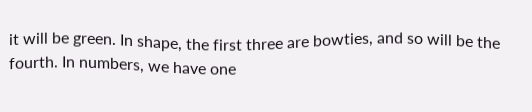it will be green. In shape, the first three are bowties, and so will be the fourth. In numbers, we have one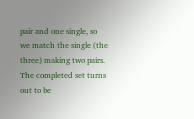pair and one single, so we match the single (the three) making two pairs. The completed set turns out to be